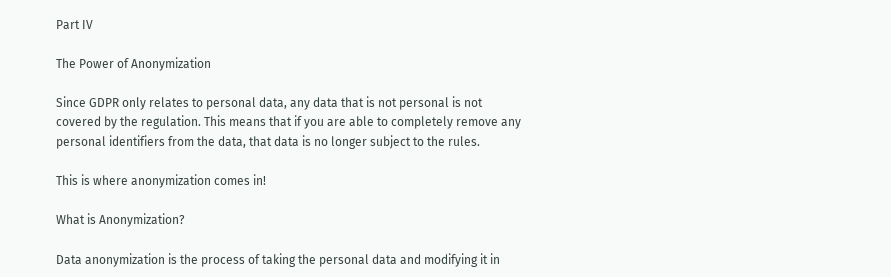Part IV

The Power of Anonymization

Since GDPR only relates to personal data, any data that is not personal is not covered by the regulation. This means that if you are able to completely remove any personal identifiers from the data, that data is no longer subject to the rules.

This is where anonymization comes in!

What is Anonymization?

Data anonymization is the process of taking the personal data and modifying it in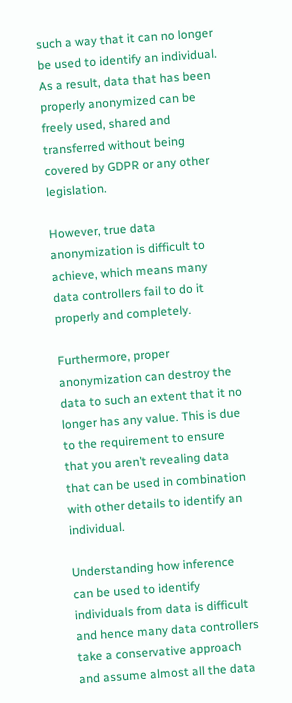such a way that it can no longer be used to identify an individual. As a result, data that has been properly anonymized can be freely used, shared and transferred without being covered by GDPR or any other legislation.

However, true data anonymization is difficult to achieve, which means many data controllers fail to do it properly and completely.

Furthermore, proper anonymization can destroy the data to such an extent that it no longer has any value. This is due to the requirement to ensure that you aren’t revealing data that can be used in combination with other details to identify an individual.

Understanding how inference can be used to identify individuals from data is difficult and hence many data controllers take a conservative approach and assume almost all the data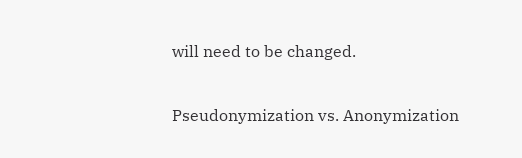will need to be changed.

Pseudonymization vs. Anonymization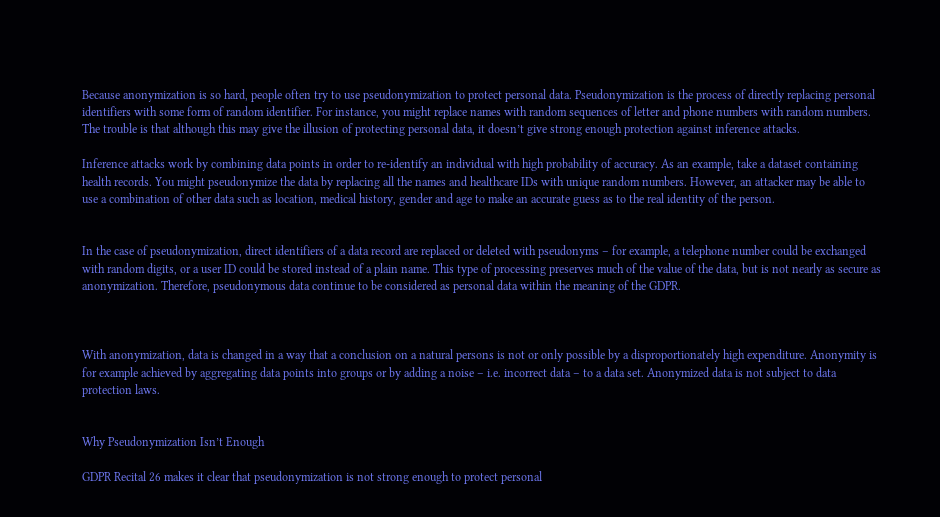Because anonymization is so hard, people often try to use pseudonymization to protect personal data. Pseudonymization is the process of directly replacing personal identifiers with some form of random identifier. For instance, you might replace names with random sequences of letter and phone numbers with random numbers. The trouble is that although this may give the illusion of protecting personal data, it doesn’t give strong enough protection against inference attacks.

Inference attacks work by combining data points in order to re-identify an individual with high probability of accuracy. As an example, take a dataset containing health records. You might pseudonymize the data by replacing all the names and healthcare IDs with unique random numbers. However, an attacker may be able to use a combination of other data such as location, medical history, gender and age to make an accurate guess as to the real identity of the person.


In the case of pseudonymization, direct identifiers of a data record are replaced or deleted with pseudonyms – for example, a telephone number could be exchanged with random digits, or a user ID could be stored instead of a plain name. This type of processing preserves much of the value of the data, but is not nearly as secure as anonymization. Therefore, pseudonymous data continue to be considered as personal data within the meaning of the GDPR.



With anonymization, data is changed in a way that a conclusion on a natural persons is not or only possible by a disproportionately high expenditure. Anonymity is for example achieved by aggregating data points into groups or by adding a noise – i.e. incorrect data – to a data set. Anonymized data is not subject to data protection laws.


Why Pseudonymization Isn’t Enough

GDPR Recital 26 makes it clear that pseudonymization is not strong enough to protect personal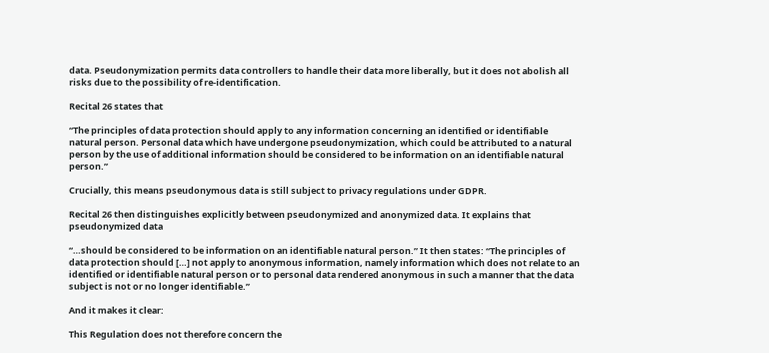data. Pseudonymization permits data controllers to handle their data more liberally, but it does not abolish all risks due to the possibility of re-identification.

Recital 26 states that

“The principles of data protection should apply to any information concerning an identified or identifiable natural person. Personal data which have undergone pseudonymization, which could be attributed to a natural person by the use of additional information should be considered to be information on an identifiable natural person.”

Crucially, this means pseudonymous data is still subject to privacy regulations under GDPR.

Recital 26 then distinguishes explicitly between pseudonymized and anonymized data. It explains that pseudonymized data

“…should be considered to be information on an identifiable natural person.” It then states: “The principles of data protection should […] not apply to anonymous information, namely information which does not relate to an identified or identifiable natural person or to personal data rendered anonymous in such a manner that the data subject is not or no longer identifiable.”

And it makes it clear:

This Regulation does not therefore concern the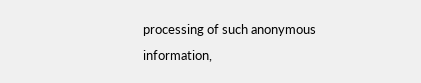processing of such anonymous information,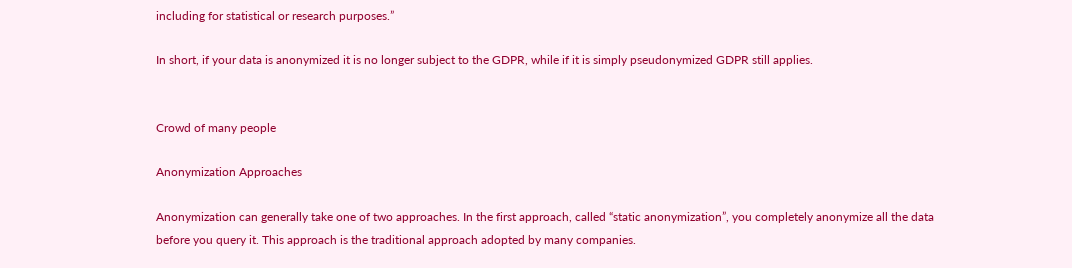including for statistical or research purposes.”

In short, if your data is anonymized it is no longer subject to the GDPR, while if it is simply pseudonymized GDPR still applies.


Crowd of many people

Anonymization Approaches

Anonymization can generally take one of two approaches. In the first approach, called “static anonymization”, you completely anonymize all the data before you query it. This approach is the traditional approach adopted by many companies.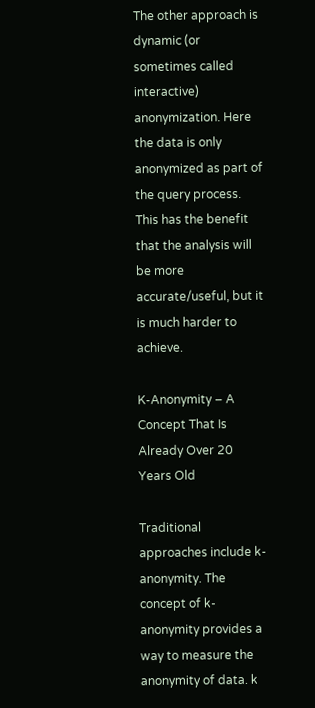The other approach is dynamic (or sometimes called interactive) anonymization. Here the data is only anonymized as part of the query process. This has the benefit that the analysis will be more accurate/useful, but it is much harder to achieve.

K-Anonymity – A Concept That Is Already Over 20 Years Old

Traditional approaches include k-anonymity. The concept of k-anonymity provides a way to measure the anonymity of data. k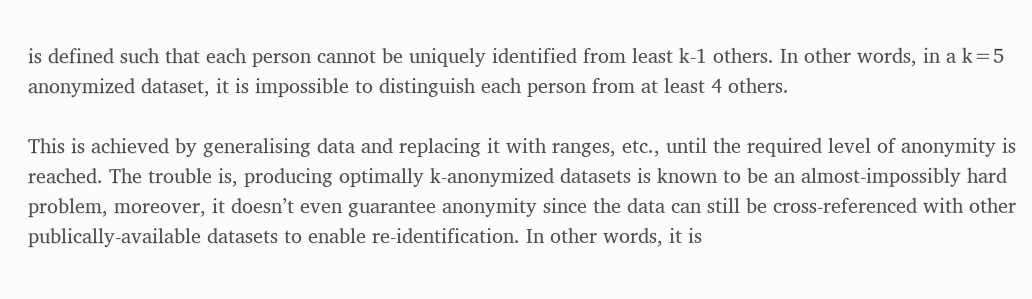is defined such that each person cannot be uniquely identified from least k-1 others. In other words, in a k=5 anonymized dataset, it is impossible to distinguish each person from at least 4 others.

This is achieved by generalising data and replacing it with ranges, etc., until the required level of anonymity is reached. The trouble is, producing optimally k-anonymized datasets is known to be an almost-impossibly hard problem, moreover, it doesn’t even guarantee anonymity since the data can still be cross-referenced with other publically-available datasets to enable re-identification. In other words, it is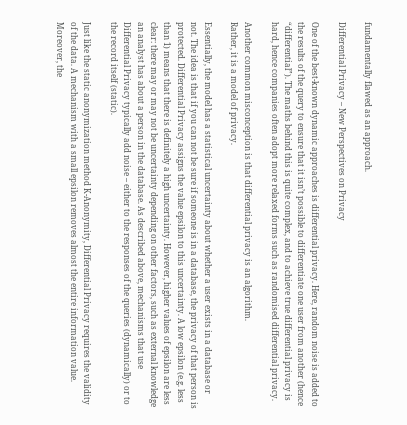fundamentally flawed as an approach.

Differential Privacy – New Perspectives on Privacy

One of the best-known dynamic approaches is differential privacy. Here, random noise is added to the results of the query to ensure that it isn’t possible to differentiate one user from another (hence “differential”). The maths behind this is quite complex, and to achieve true differential privacy is hard, hence companies often adopt more relaxed forms such as randomised differential privacy.

Another common misconception is that differential privacy is an algorithm.
Rather, it is a model of privacy.

Essentially, the model has a statistical uncertainty about whether a user exists in a database or not. The idea is that if you can not be sure if someone is in a database, the privacy of that person is protected. Differential Privacy assigns the value epsilon to this uncertainty. A low epsilon (e.g. less than 1) means that there is definitely a high uncertainty. However, higher values of epsilon are less clear: there may or may not be uncertainty depending on other factors, such as external knowledge an analyst has about a person in the database. As described above, mechanisms that use Differential Privacy typically add noise – either to the responses of the queries (dynamically) or to the record itself (static).

Just like the static anonymization method K-Anonymity, Differential Privacy requires the validity of the data. A mechanism with a small epsilon removes almost the entire information value. Moreover, the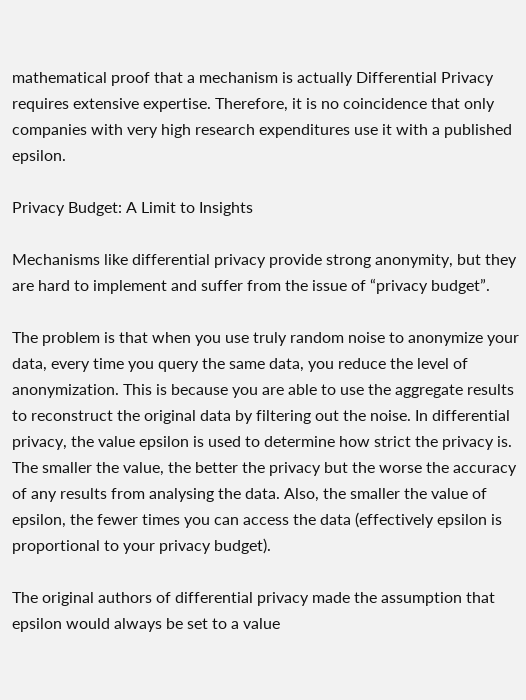mathematical proof that a mechanism is actually Differential Privacy requires extensive expertise. Therefore, it is no coincidence that only companies with very high research expenditures use it with a published epsilon.

Privacy Budget: A Limit to Insights

Mechanisms like differential privacy provide strong anonymity, but they are hard to implement and suffer from the issue of “privacy budget”.

The problem is that when you use truly random noise to anonymize your data, every time you query the same data, you reduce the level of anonymization. This is because you are able to use the aggregate results to reconstruct the original data by filtering out the noise. In differential privacy, the value epsilon is used to determine how strict the privacy is. The smaller the value, the better the privacy but the worse the accuracy of any results from analysing the data. Also, the smaller the value of epsilon, the fewer times you can access the data (effectively epsilon is proportional to your privacy budget).

The original authors of differential privacy made the assumption that epsilon would always be set to a value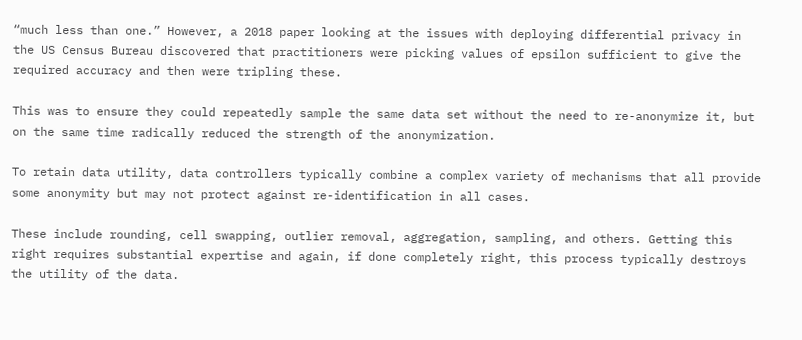“much less than one.” However, a 2018 paper looking at the issues with deploying differential privacy in the US Census Bureau discovered that practitioners were picking values of epsilon sufficient to give the required accuracy and then were tripling these.

This was to ensure they could repeatedly sample the same data set without the need to re-anonymize it, but on the same time radically reduced the strength of the anonymization.

To retain data utility, data controllers typically combine a complex variety of mechanisms that all provide some anonymity but may not protect against re-identification in all cases.

These include rounding, cell swapping, outlier removal, aggregation, sampling, and others. Getting this right requires substantial expertise and again, if done completely right, this process typically destroys the utility of the data.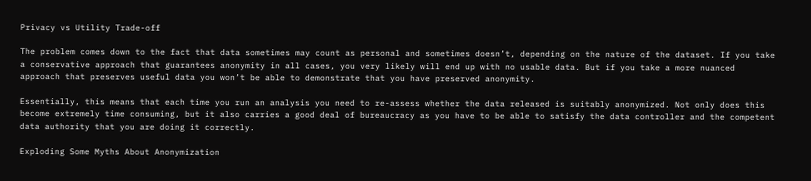Privacy vs Utility Trade-off

The problem comes down to the fact that data sometimes may count as personal and sometimes doesn’t, depending on the nature of the dataset. If you take a conservative approach that guarantees anonymity in all cases, you very likely will end up with no usable data. But if you take a more nuanced approach that preserves useful data you won’t be able to demonstrate that you have preserved anonymity.

Essentially, this means that each time you run an analysis you need to re-assess whether the data released is suitably anonymized. Not only does this become extremely time consuming, but it also carries a good deal of bureaucracy as you have to be able to satisfy the data controller and the competent data authority that you are doing it correctly.

Exploding Some Myths About Anonymization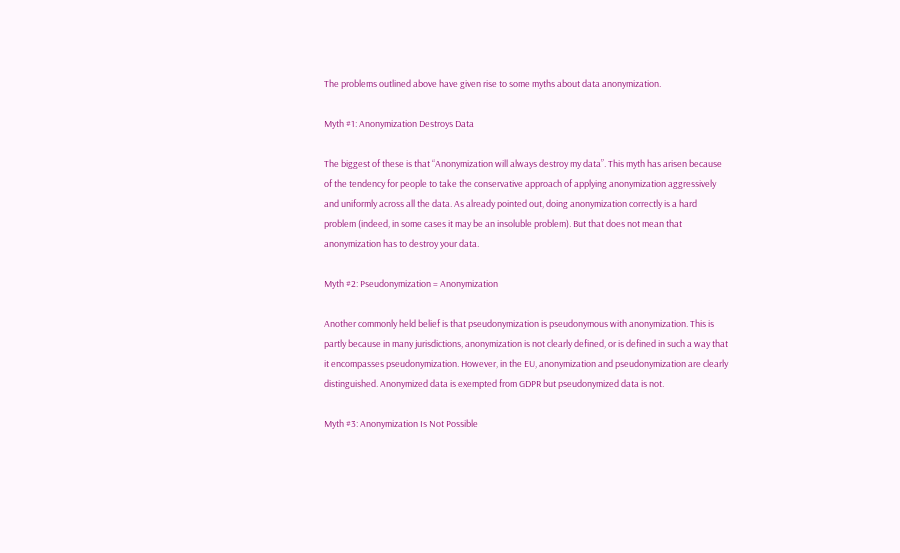The problems outlined above have given rise to some myths about data anonymization.

Myth #1: Anonymization Destroys Data

The biggest of these is that “Anonymization will always destroy my data”. This myth has arisen because of the tendency for people to take the conservative approach of applying anonymization aggressively and uniformly across all the data. As already pointed out, doing anonymization correctly is a hard problem (indeed, in some cases it may be an insoluble problem). But that does not mean that anonymization has to destroy your data.

Myth #2: Pseudonymization = Anonymization

Another commonly held belief is that pseudonymization is pseudonymous with anonymization. This is partly because in many jurisdictions, anonymization is not clearly defined, or is defined in such a way that it encompasses pseudonymization. However, in the EU, anonymization and pseudonymization are clearly distinguished. Anonymized data is exempted from GDPR but pseudonymized data is not.

Myth #3: Anonymization Is Not Possible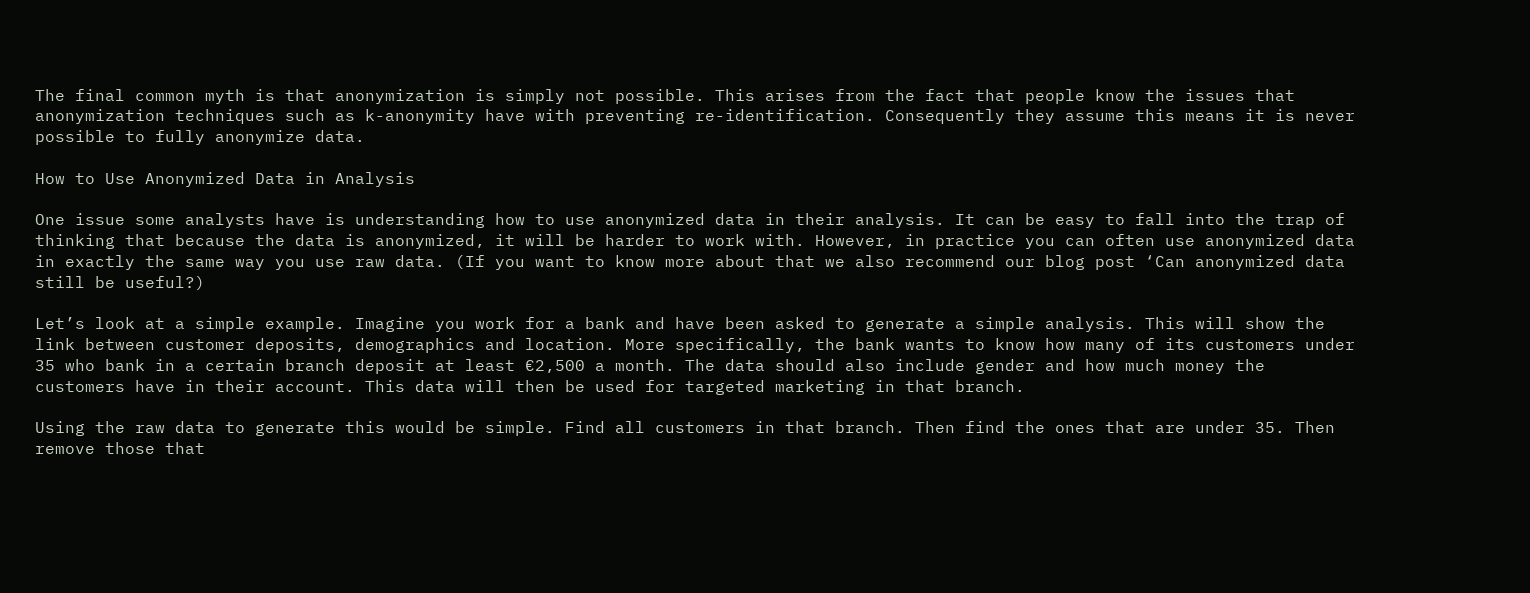The final common myth is that anonymization is simply not possible. This arises from the fact that people know the issues that anonymization techniques such as k-anonymity have with preventing re-identification. Consequently they assume this means it is never possible to fully anonymize data.

How to Use Anonymized Data in Analysis

One issue some analysts have is understanding how to use anonymized data in their analysis. It can be easy to fall into the trap of thinking that because the data is anonymized, it will be harder to work with. However, in practice you can often use anonymized data in exactly the same way you use raw data. (If you want to know more about that we also recommend our blog post ‘Can anonymized data still be useful?)

Let’s look at a simple example. Imagine you work for a bank and have been asked to generate a simple analysis. This will show the link between customer deposits, demographics and location. More specifically, the bank wants to know how many of its customers under 35 who bank in a certain branch deposit at least €2,500 a month. The data should also include gender and how much money the customers have in their account. This data will then be used for targeted marketing in that branch.

Using the raw data to generate this would be simple. Find all customers in that branch. Then find the ones that are under 35. Then remove those that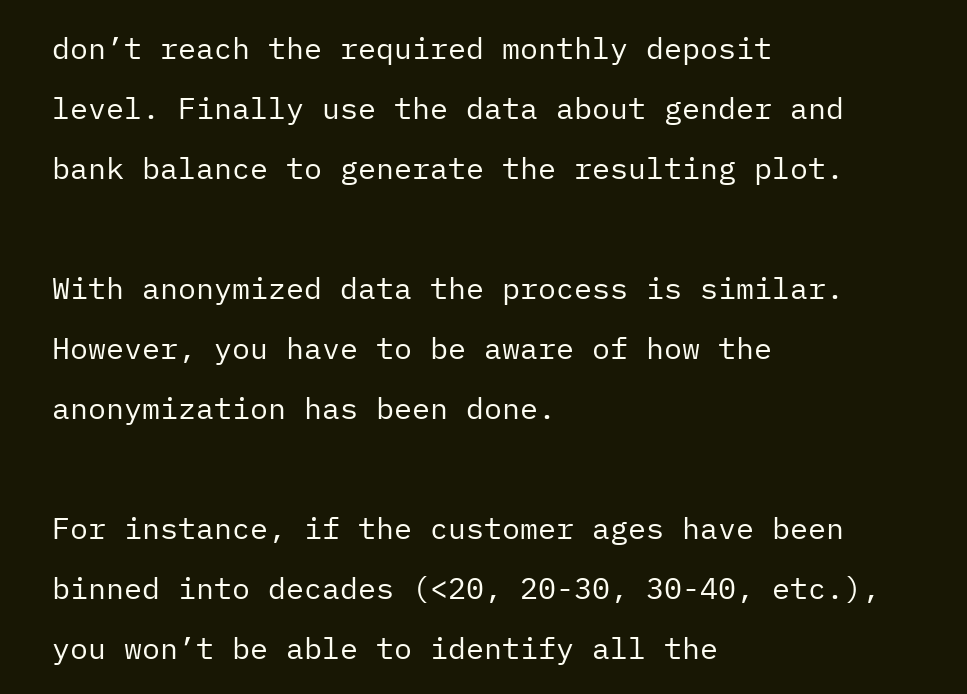don’t reach the required monthly deposit level. Finally use the data about gender and bank balance to generate the resulting plot.

With anonymized data the process is similar. However, you have to be aware of how the anonymization has been done.

For instance, if the customer ages have been binned into decades (<20, 20-30, 30-40, etc.), you won’t be able to identify all the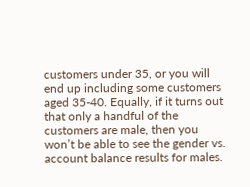customers under 35, or you will end up including some customers aged 35-40. Equally, if it turns out that only a handful of the customers are male, then you won’t be able to see the gender vs. account balance results for males.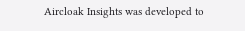Aircloak Insights was developed to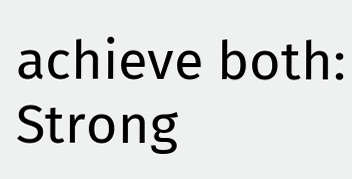achieve both:
Strong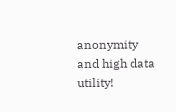anonymity and high data utility!